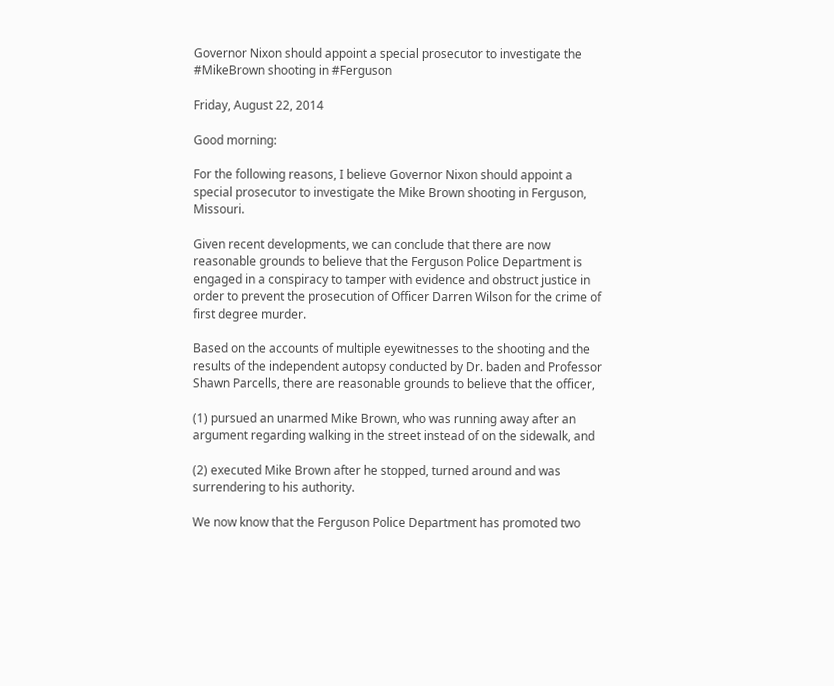Governor Nixon should appoint a special prosecutor to investigate the #MikeBrown shooting in #Ferguson

Friday, August 22, 2014

Good morning:

For the following reasons, I believe Governor Nixon should appoint a special prosecutor to investigate the Mike Brown shooting in Ferguson, Missouri.

Given recent developments, we can conclude that there are now reasonable grounds to believe that the Ferguson Police Department is engaged in a conspiracy to tamper with evidence and obstruct justice in order to prevent the prosecution of Officer Darren Wilson for the crime of first degree murder.

Based on the accounts of multiple eyewitnesses to the shooting and the results of the independent autopsy conducted by Dr. baden and Professor Shawn Parcells, there are reasonable grounds to believe that the officer,

(1) pursued an unarmed Mike Brown, who was running away after an argument regarding walking in the street instead of on the sidewalk, and

(2) executed Mike Brown after he stopped, turned around and was surrendering to his authority.

We now know that the Ferguson Police Department has promoted two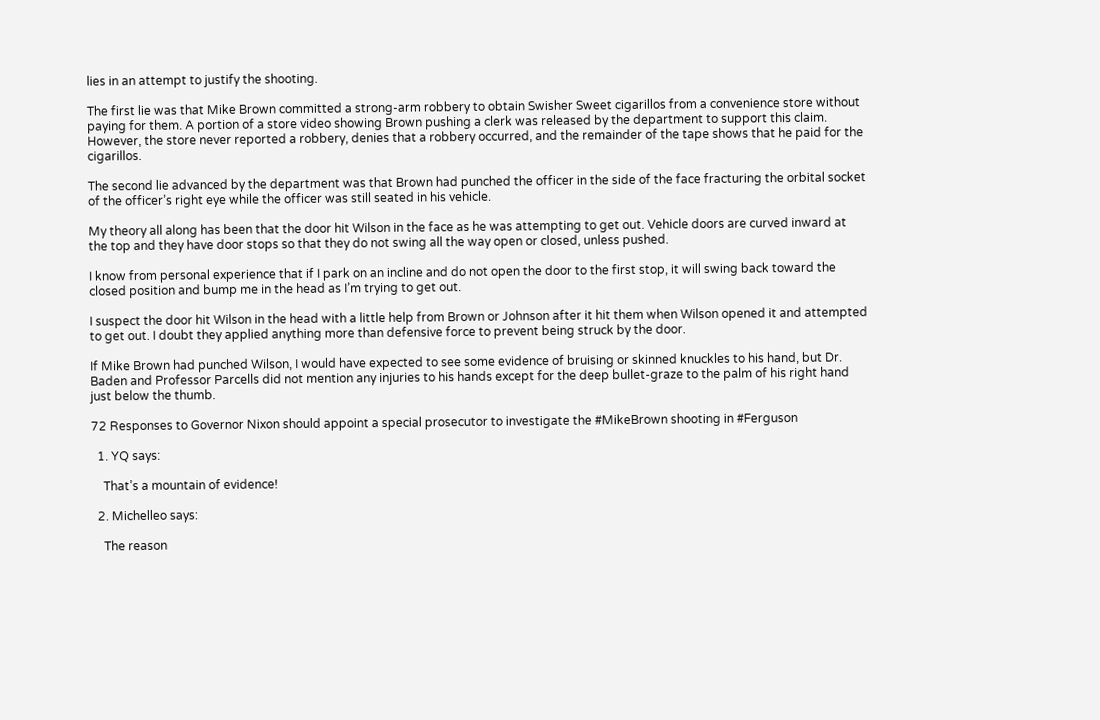lies in an attempt to justify the shooting.

The first lie was that Mike Brown committed a strong-arm robbery to obtain Swisher Sweet cigarillos from a convenience store without paying for them. A portion of a store video showing Brown pushing a clerk was released by the department to support this claim. However, the store never reported a robbery, denies that a robbery occurred, and the remainder of the tape shows that he paid for the cigarillos.

The second lie advanced by the department was that Brown had punched the officer in the side of the face fracturing the orbital socket of the officer’s right eye while the officer was still seated in his vehicle.

My theory all along has been that the door hit Wilson in the face as he was attempting to get out. Vehicle doors are curved inward at the top and they have door stops so that they do not swing all the way open or closed, unless pushed.

I know from personal experience that if I park on an incline and do not open the door to the first stop, it will swing back toward the closed position and bump me in the head as I’m trying to get out.

I suspect the door hit Wilson in the head with a little help from Brown or Johnson after it hit them when Wilson opened it and attempted to get out. I doubt they applied anything more than defensive force to prevent being struck by the door.

If Mike Brown had punched Wilson, I would have expected to see some evidence of bruising or skinned knuckles to his hand, but Dr. Baden and Professor Parcells did not mention any injuries to his hands except for the deep bullet-graze to the palm of his right hand just below the thumb.

72 Responses to Governor Nixon should appoint a special prosecutor to investigate the #MikeBrown shooting in #Ferguson

  1. YQ says:

    That’s a mountain of evidence!

  2. Michelleo says:

    The reason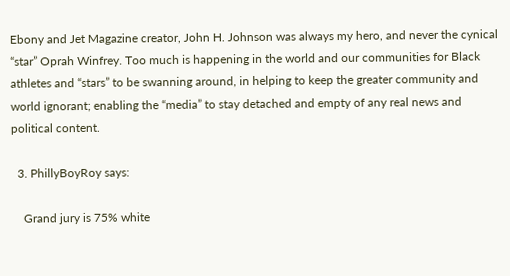Ebony and Jet Magazine creator, John H. Johnson was always my hero, and never the cynical “star” Oprah Winfrey. Too much is happening in the world and our communities for Black athletes and “stars” to be swanning around, in helping to keep the greater community and world ignorant; enabling the “media” to stay detached and empty of any real news and political content.

  3. PhillyBoyRoy says:

    Grand jury is 75% white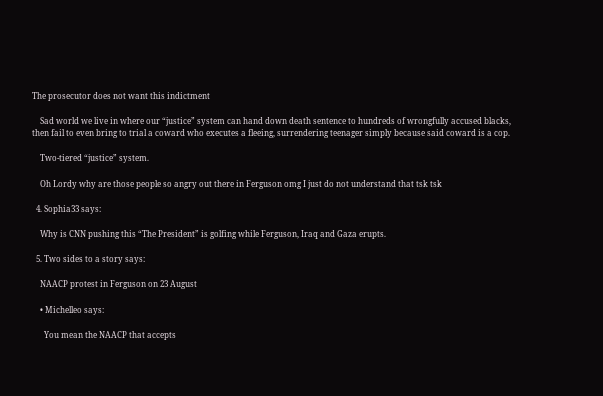The prosecutor does not want this indictment

    Sad world we live in where our “justice” system can hand down death sentence to hundreds of wrongfully accused blacks, then fail to even bring to trial a coward who executes a fleeing, surrendering teenager simply because said coward is a cop.

    Two-tiered “justice” system.

    Oh Lordy why are those people so angry out there in Ferguson omg I just do not understand that tsk tsk

  4. Sophia33 says:

    Why is CNN pushing this “The President” is golfing while Ferguson, Iraq and Gaza erupts.

  5. Two sides to a story says:

    NAACP protest in Ferguson on 23 August

    • Michelleo says:

      You mean the NAACP that accepts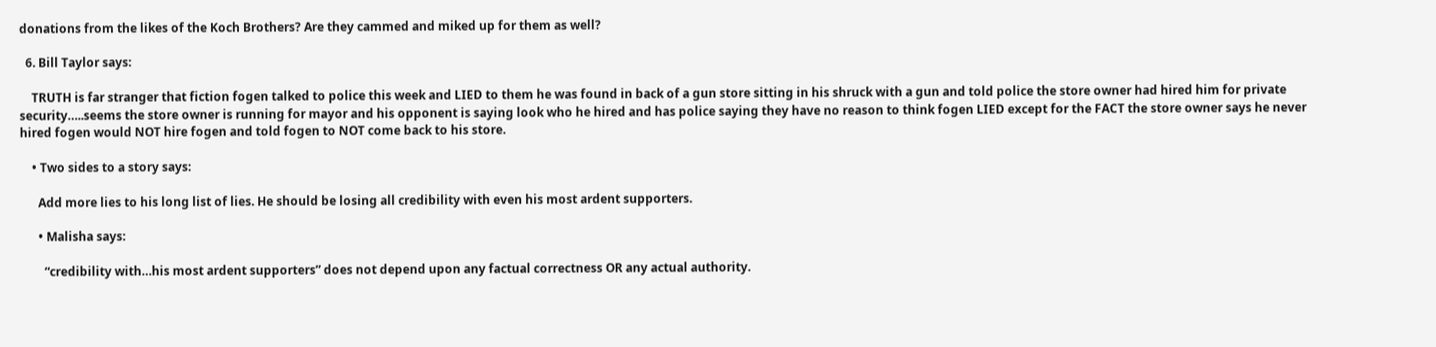donations from the likes of the Koch Brothers? Are they cammed and miked up for them as well?

  6. Bill Taylor says:

    TRUTH is far stranger that fiction fogen talked to police this week and LIED to them he was found in back of a gun store sitting in his shruck with a gun and told police the store owner had hired him for private security…..seems the store owner is running for mayor and his opponent is saying look who he hired and has police saying they have no reason to think fogen LIED except for the FACT the store owner says he never hired fogen would NOT hire fogen and told fogen to NOT come back to his store.

    • Two sides to a story says:

      Add more lies to his long list of lies. He should be losing all credibility with even his most ardent supporters.

      • Malisha says:

        “credibility with…his most ardent supporters” does not depend upon any factual correctness OR any actual authority.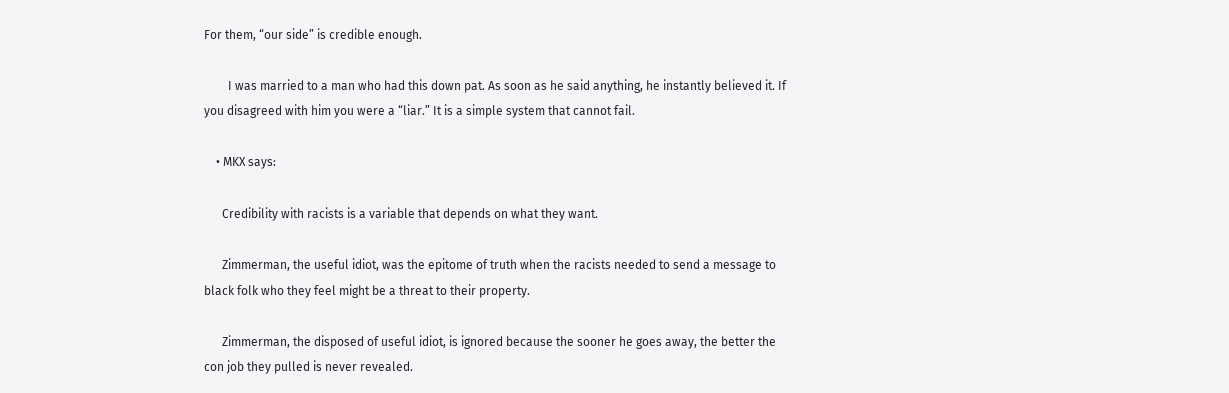For them, “our side” is credible enough.

        I was married to a man who had this down pat. As soon as he said anything, he instantly believed it. If you disagreed with him you were a “liar.” It is a simple system that cannot fail.

    • MKX says:

      Credibility with racists is a variable that depends on what they want.

      Zimmerman, the useful idiot, was the epitome of truth when the racists needed to send a message to black folk who they feel might be a threat to their property.

      Zimmerman, the disposed of useful idiot, is ignored because the sooner he goes away, the better the con job they pulled is never revealed.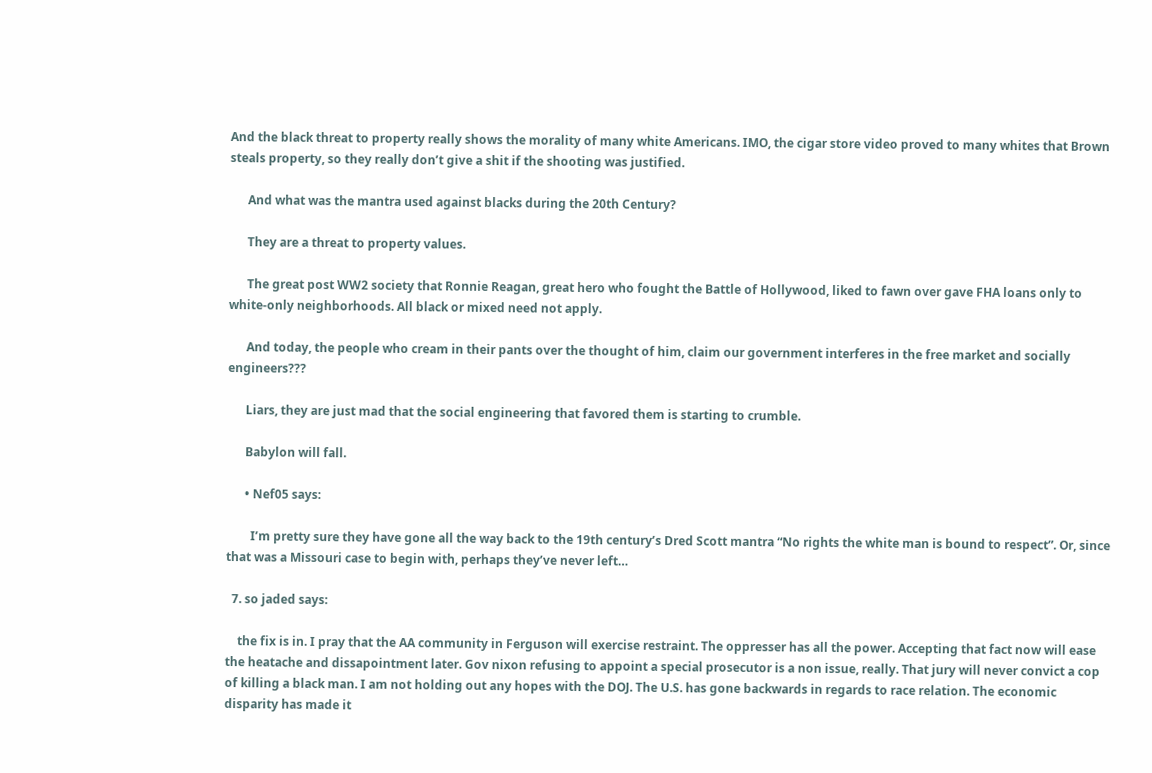And the black threat to property really shows the morality of many white Americans. IMO, the cigar store video proved to many whites that Brown steals property, so they really don’t give a shit if the shooting was justified.

      And what was the mantra used against blacks during the 20th Century?

      They are a threat to property values.

      The great post WW2 society that Ronnie Reagan, great hero who fought the Battle of Hollywood, liked to fawn over gave FHA loans only to white-only neighborhoods. All black or mixed need not apply.

      And today, the people who cream in their pants over the thought of him, claim our government interferes in the free market and socially engineers???

      Liars, they are just mad that the social engineering that favored them is starting to crumble.

      Babylon will fall.

      • Nef05 says:

        I’m pretty sure they have gone all the way back to the 19th century’s Dred Scott mantra “No rights the white man is bound to respect”. Or, since that was a Missouri case to begin with, perhaps they’ve never left…

  7. so jaded says:

    the fix is in. I pray that the AA community in Ferguson will exercise restraint. The oppresser has all the power. Accepting that fact now will ease the heatache and dissapointment later. Gov nixon refusing to appoint a special prosecutor is a non issue, really. That jury will never convict a cop of killing a black man. I am not holding out any hopes with the DOJ. The U.S. has gone backwards in regards to race relation. The economic disparity has made it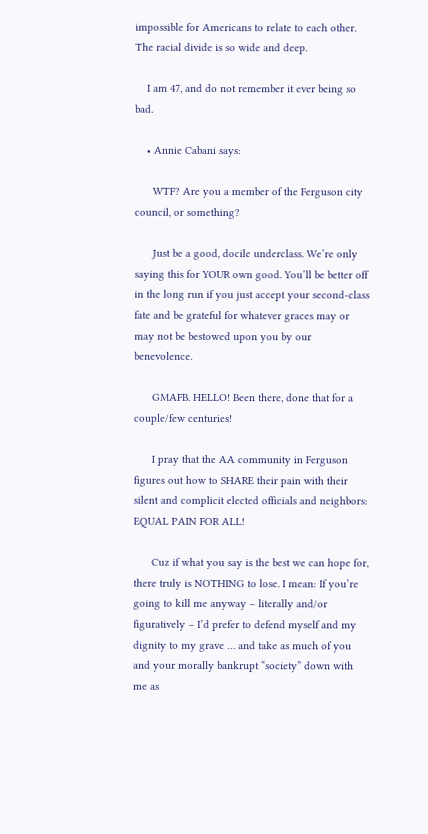impossible for Americans to relate to each other. The racial divide is so wide and deep.

    I am 47, and do not remember it ever being so bad.

    • Annie Cabani says:

      WTF? Are you a member of the Ferguson city council, or something?

      Just be a good, docile underclass. We’re only saying this for YOUR own good. You’ll be better off in the long run if you just accept your second-class fate and be grateful for whatever graces may or may not be bestowed upon you by our benevolence.

      GMAFB. HELLO! Been there, done that for a couple/few centuries!

      I pray that the AA community in Ferguson figures out how to SHARE their pain with their silent and complicit elected officials and neighbors: EQUAL PAIN FOR ALL!

      Cuz if what you say is the best we can hope for, there truly is NOTHING to lose. I mean: If you’re going to kill me anyway – literally and/or figuratively – I’d prefer to defend myself and my dignity to my grave … and take as much of you and your morally bankrupt “society” down with me as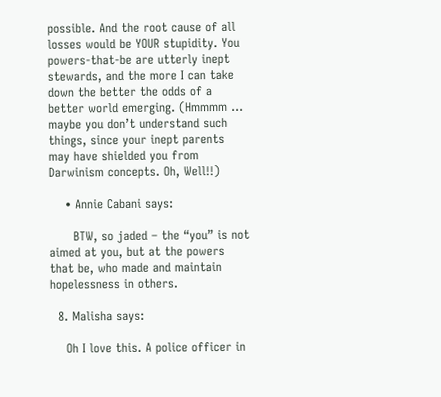possible. And the root cause of all losses would be YOUR stupidity. You powers-that-be are utterly inept stewards, and the more I can take down the better the odds of a better world emerging. (Hmmmm … maybe you don’t understand such things, since your inept parents may have shielded you from Darwinism concepts. Oh, Well!!)

    • Annie Cabani says:

      BTW, so jaded – the “you” is not aimed at you, but at the powers that be, who made and maintain hopelessness in others.

  8. Malisha says:

    Oh I love this. A police officer in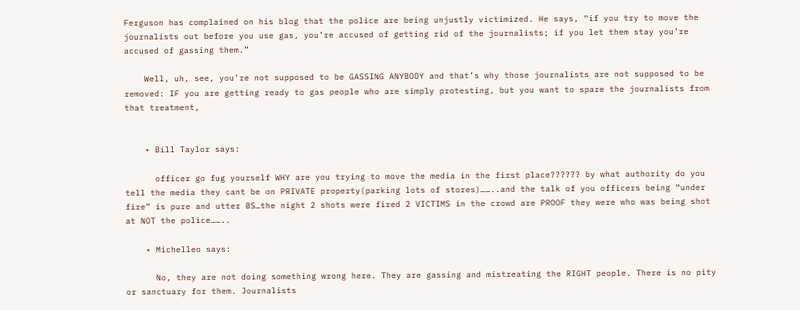Ferguson has complained on his blog that the police are being unjustly victimized. He says, “if you try to move the journalists out before you use gas, you’re accused of getting rid of the journalists; if you let them stay you’re accused of gassing them.”

    Well, uh, see, you’re not supposed to be GASSING ANYBODY and that’s why those journalists are not supposed to be removed: IF you are getting ready to gas people who are simply protesting, but you want to spare the journalists from that treatment,


    • Bill Taylor says:

      officer go fug yourself WHY are you trying to move the media in the first place?????? by what authority do you tell the media they cant be on PRIVATE property(parking lots of stores)……..and the talk of you officers being “under fire” is pure and utter BS…the night 2 shots were fired 2 VICTIMS in the crowd are PROOF they were who was being shot at NOT the police……..

    • Michelleo says:

      No, they are not doing something wrong here. They are gassing and mistreating the RIGHT people. There is no pity or sanctuary for them. Journalists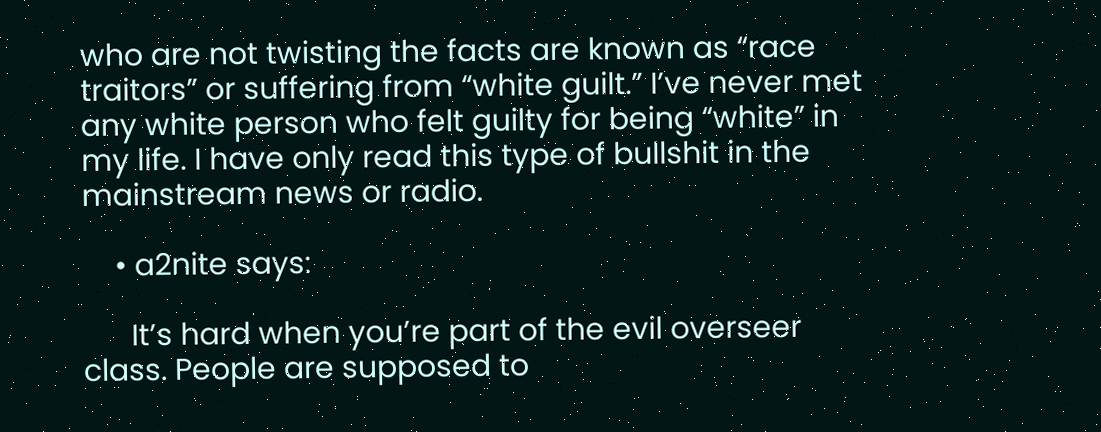who are not twisting the facts are known as “race traitors” or suffering from “white guilt.” I’ve never met any white person who felt guilty for being “white” in my life. I have only read this type of bullshit in the mainstream news or radio.

    • a2nite says:

      It’s hard when you’re part of the evil overseer class. People are supposed to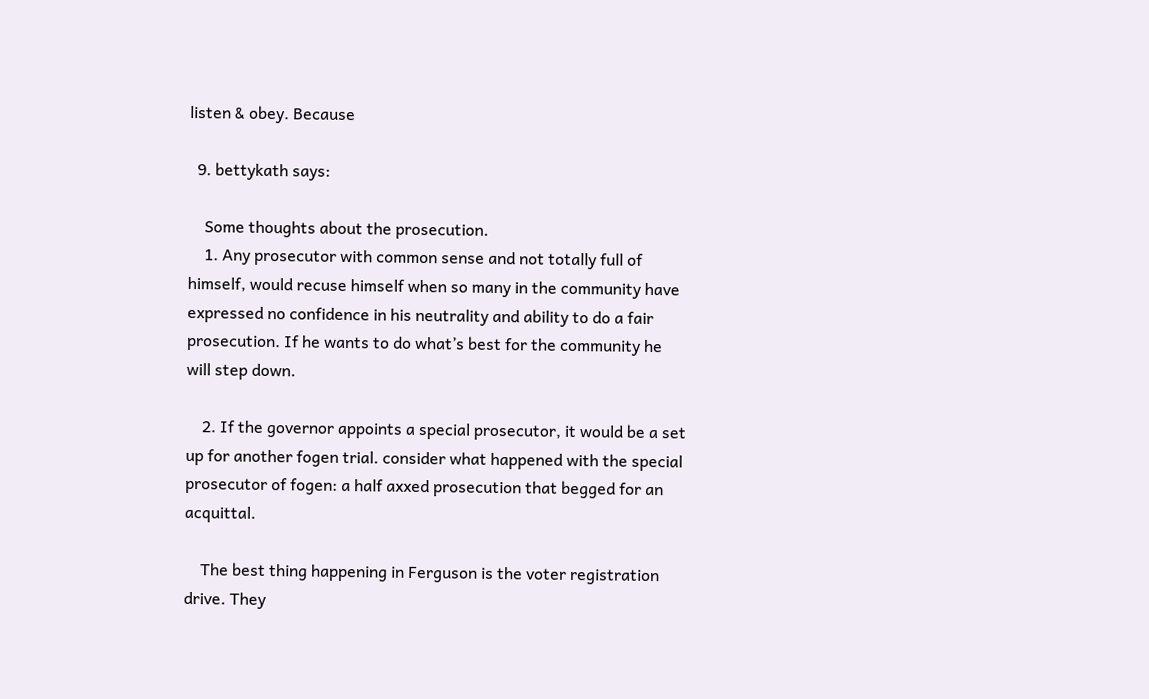listen & obey. Because

  9. bettykath says:

    Some thoughts about the prosecution.
    1. Any prosecutor with common sense and not totally full of himself, would recuse himself when so many in the community have expressed no confidence in his neutrality and ability to do a fair prosecution. If he wants to do what’s best for the community he will step down.

    2. If the governor appoints a special prosecutor, it would be a set up for another fogen trial. consider what happened with the special prosecutor of fogen: a half axxed prosecution that begged for an acquittal.

    The best thing happening in Ferguson is the voter registration drive. They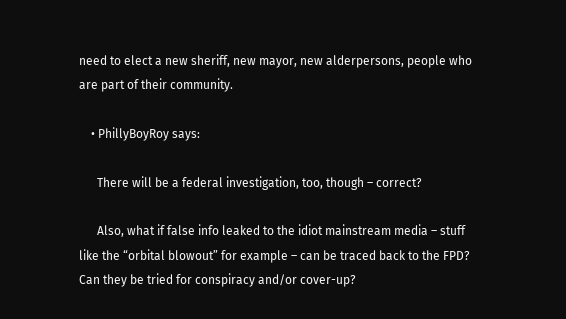need to elect a new sheriff, new mayor, new alderpersons, people who are part of their community.

    • PhillyBoyRoy says:

      There will be a federal investigation, too, though – correct?

      Also, what if false info leaked to the idiot mainstream media – stuff like the “orbital blowout” for example – can be traced back to the FPD? Can they be tried for conspiracy and/or cover-up?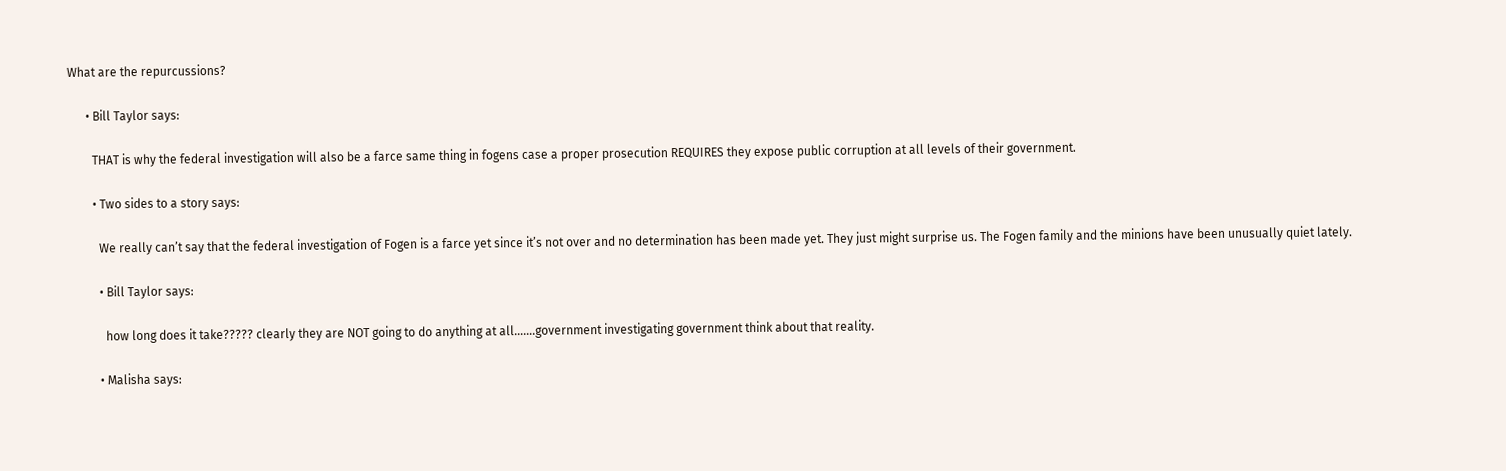What are the repurcussions?

      • Bill Taylor says:

        THAT is why the federal investigation will also be a farce same thing in fogens case a proper prosecution REQUIRES they expose public corruption at all levels of their government.

        • Two sides to a story says:

          We really can’t say that the federal investigation of Fogen is a farce yet since it’s not over and no determination has been made yet. They just might surprise us. The Fogen family and the minions have been unusually quiet lately.

          • Bill Taylor says:

            how long does it take????? clearly they are NOT going to do anything at all…….government investigating government think about that reality.

          • Malisha says: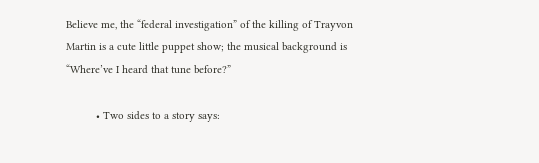Believe me, the “federal investigation” of the killing of Trayvon Martin is a cute little puppet show; the musical background is “Where’ve I heard that tune before?”

          • Two sides to a story says: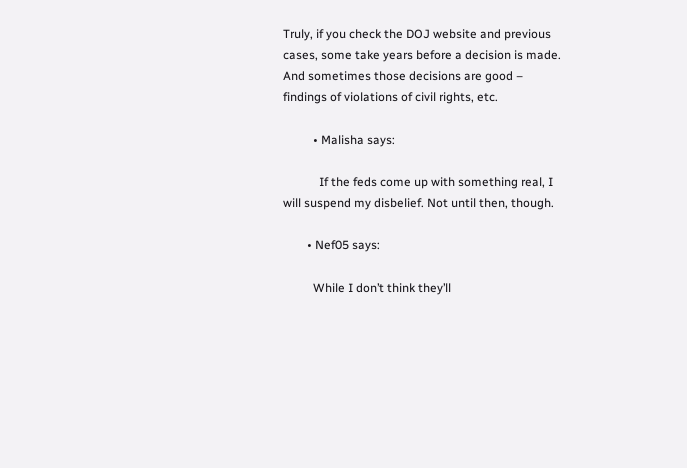Truly, if you check the DOJ website and previous cases, some take years before a decision is made. And sometimes those decisions are good – findings of violations of civil rights, etc.

          • Malisha says:

            If the feds come up with something real, I will suspend my disbelief. Not until then, though.

        • Nef05 says:

          While I don’t think they’ll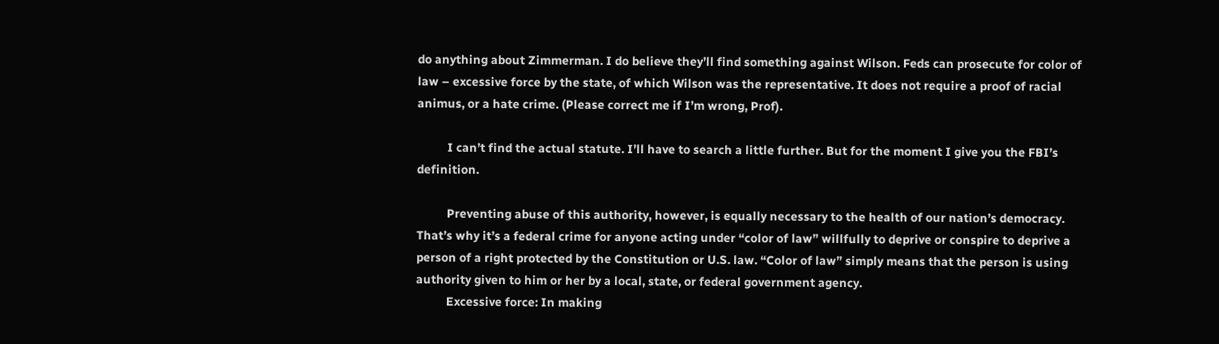do anything about Zimmerman. I do believe they’ll find something against Wilson. Feds can prosecute for color of law – excessive force by the state, of which Wilson was the representative. It does not require a proof of racial animus, or a hate crime. (Please correct me if I’m wrong, Prof).

          I can’t find the actual statute. I’ll have to search a little further. But for the moment I give you the FBI’s definition.

          Preventing abuse of this authority, however, is equally necessary to the health of our nation’s democracy. That’s why it’s a federal crime for anyone acting under “color of law” willfully to deprive or conspire to deprive a person of a right protected by the Constitution or U.S. law. “Color of law” simply means that the person is using authority given to him or her by a local, state, or federal government agency.
          Excessive force: In making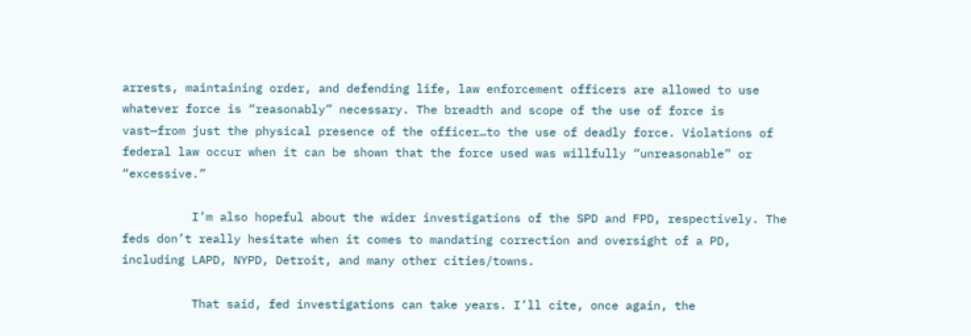arrests, maintaining order, and defending life, law enforcement officers are allowed to use whatever force is “reasonably” necessary. The breadth and scope of the use of force is vast—from just the physical presence of the officer…to the use of deadly force. Violations of federal law occur when it can be shown that the force used was willfully “unreasonable” or “excessive.”

          I’m also hopeful about the wider investigations of the SPD and FPD, respectively. The feds don’t really hesitate when it comes to mandating correction and oversight of a PD, including LAPD, NYPD, Detroit, and many other cities/towns.

          That said, fed investigations can take years. I’ll cite, once again, the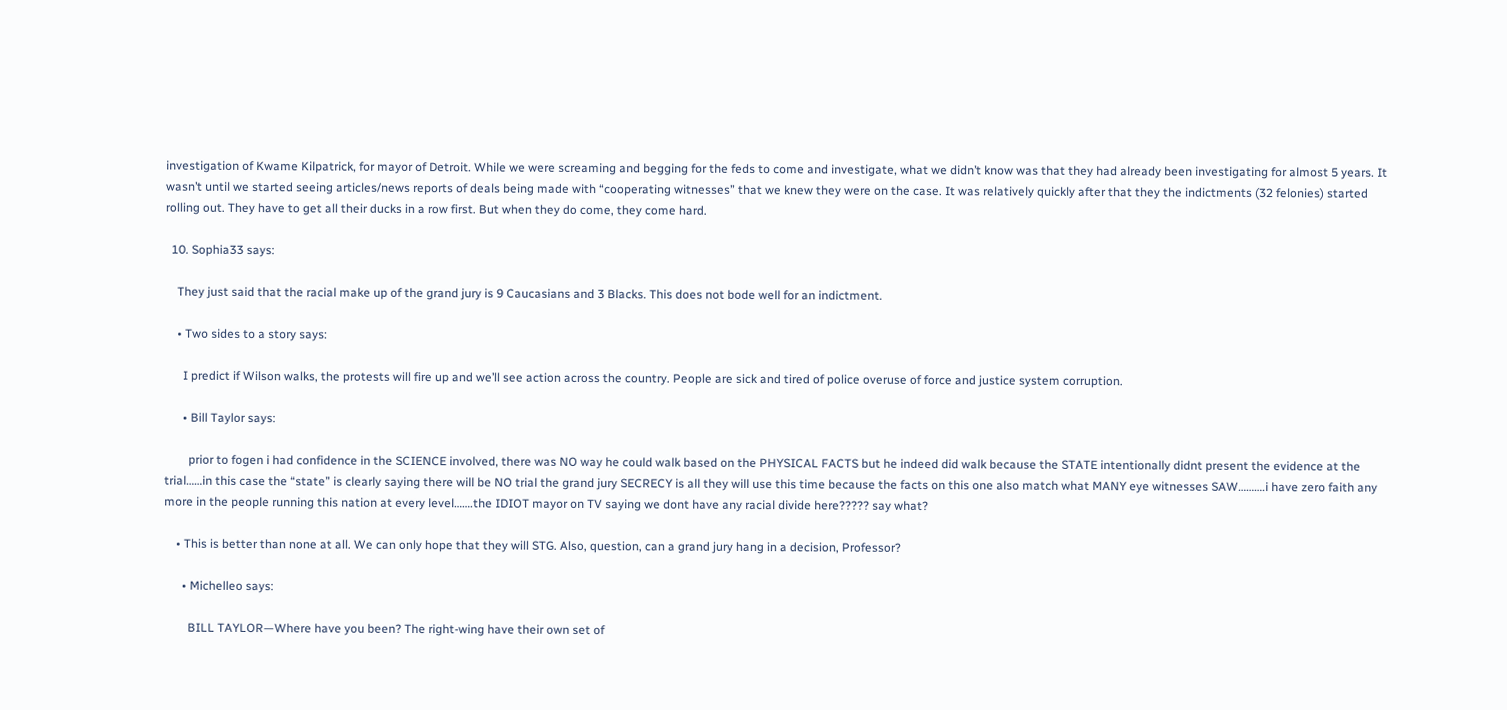investigation of Kwame Kilpatrick, for mayor of Detroit. While we were screaming and begging for the feds to come and investigate, what we didn’t know was that they had already been investigating for almost 5 years. It wasn’t until we started seeing articles/news reports of deals being made with “cooperating witnesses” that we knew they were on the case. It was relatively quickly after that they the indictments (32 felonies) started rolling out. They have to get all their ducks in a row first. But when they do come, they come hard.

  10. Sophia33 says:

    They just said that the racial make up of the grand jury is 9 Caucasians and 3 Blacks. This does not bode well for an indictment.

    • Two sides to a story says:

      I predict if Wilson walks, the protests will fire up and we’ll see action across the country. People are sick and tired of police overuse of force and justice system corruption.

      • Bill Taylor says:

        prior to fogen i had confidence in the SCIENCE involved, there was NO way he could walk based on the PHYSICAL FACTS but he indeed did walk because the STATE intentionally didnt present the evidence at the trial……in this case the “state” is clearly saying there will be NO trial the grand jury SECRECY is all they will use this time because the facts on this one also match what MANY eye witnesses SAW……….i have zero faith any more in the people running this nation at every level…….the IDIOT mayor on TV saying we dont have any racial divide here????? say what?

    • This is better than none at all. We can only hope that they will STG. Also, question, can a grand jury hang in a decision, Professor?

      • Michelleo says:

        BILL TAYLOR—Where have you been? The right-wing have their own set of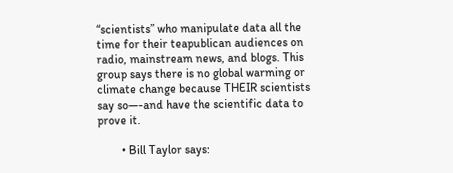“scientists” who manipulate data all the time for their teapublican audiences on radio, mainstream news, and blogs. This group says there is no global warming or climate change because THEIR scientists say so—-and have the scientific data to prove it.

        • Bill Taylor says: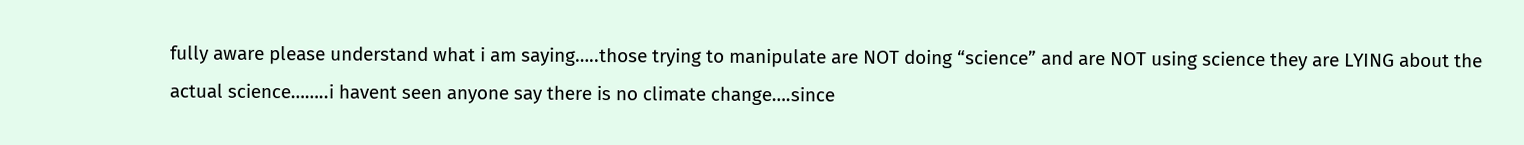fully aware please understand what i am saying…..those trying to manipulate are NOT doing “science” and are NOT using science they are LYING about the actual science……..i havent seen anyone say there is no climate change….since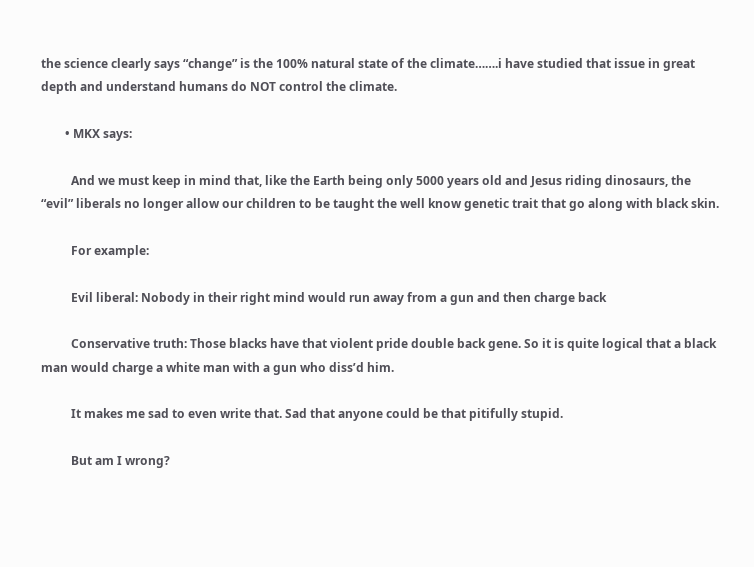the science clearly says “change” is the 100% natural state of the climate…….i have studied that issue in great depth and understand humans do NOT control the climate.

        • MKX says:

          And we must keep in mind that, like the Earth being only 5000 years old and Jesus riding dinosaurs, the “evil” liberals no longer allow our children to be taught the well know genetic trait that go along with black skin.

          For example:

          Evil liberal: Nobody in their right mind would run away from a gun and then charge back

          Conservative truth: Those blacks have that violent pride double back gene. So it is quite logical that a black man would charge a white man with a gun who diss’d him.

          It makes me sad to even write that. Sad that anyone could be that pitifully stupid.

          But am I wrong?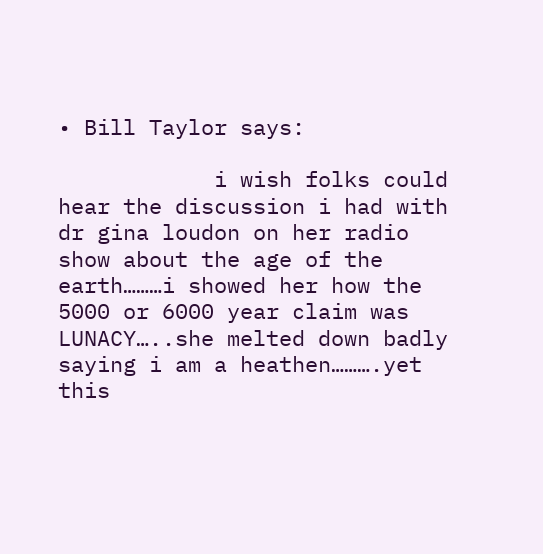• Bill Taylor says:

            i wish folks could hear the discussion i had with dr gina loudon on her radio show about the age of the earth………i showed her how the 5000 or 6000 year claim was LUNACY…..she melted down badly saying i am a heathen……….yet this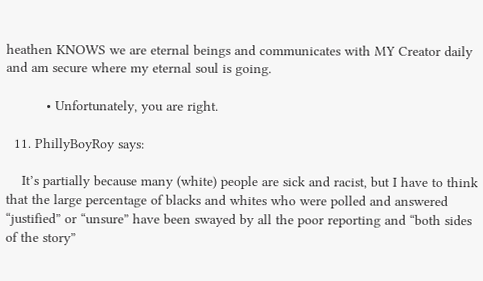heathen KNOWS we are eternal beings and communicates with MY Creator daily and am secure where my eternal soul is going.

          • Unfortunately, you are right.

  11. PhillyBoyRoy says:

    It’s partially because many (white) people are sick and racist, but I have to think that the large percentage of blacks and whites who were polled and answered “justified” or “unsure” have been swayed by all the poor reporting and “both sides of the story”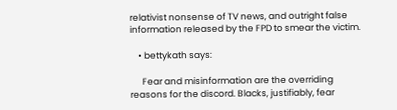relativist nonsense of TV news, and outright false information released by the FPD to smear the victim.

    • bettykath says:

      Fear and misinformation are the overriding reasons for the discord. Blacks, justifiably, fear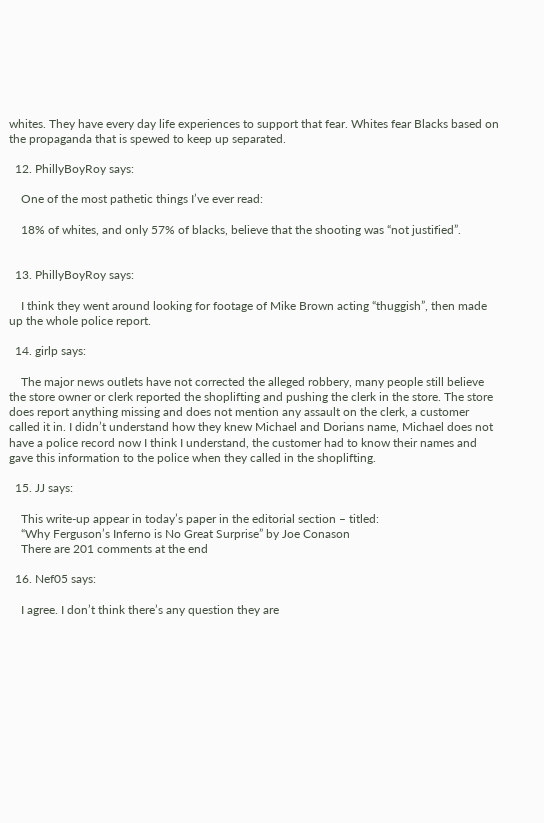whites. They have every day life experiences to support that fear. Whites fear Blacks based on the propaganda that is spewed to keep up separated.

  12. PhillyBoyRoy says:

    One of the most pathetic things I’ve ever read:

    18% of whites, and only 57% of blacks, believe that the shooting was “not justified”.


  13. PhillyBoyRoy says:

    I think they went around looking for footage of Mike Brown acting “thuggish”, then made up the whole police report.

  14. girlp says:

    The major news outlets have not corrected the alleged robbery, many people still believe the store owner or clerk reported the shoplifting and pushing the clerk in the store. The store does report anything missing and does not mention any assault on the clerk, a customer called it in. I didn’t understand how they knew Michael and Dorians name, Michael does not have a police record now I think I understand, the customer had to know their names and gave this information to the police when they called in the shoplifting.

  15. JJ says:

    This write-up appear in today’s paper in the editorial section – titled:
    “Why Ferguson’s Inferno is No Great Surprise” by Joe Conason
    There are 201 comments at the end

  16. Nef05 says:

    I agree. I don’t think there’s any question they are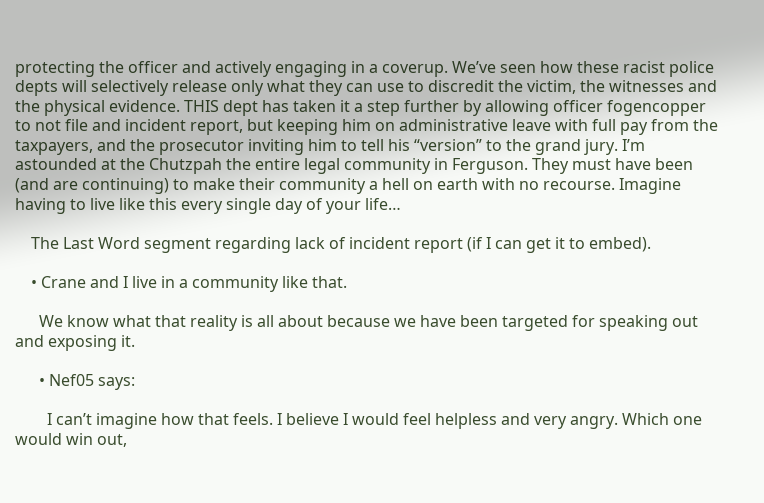protecting the officer and actively engaging in a coverup. We’ve seen how these racist police depts will selectively release only what they can use to discredit the victim, the witnesses and the physical evidence. THIS dept has taken it a step further by allowing officer fogencopper to not file and incident report, but keeping him on administrative leave with full pay from the taxpayers, and the prosecutor inviting him to tell his “version” to the grand jury. I’m astounded at the Chutzpah the entire legal community in Ferguson. They must have been (and are continuing) to make their community a hell on earth with no recourse. Imagine having to live like this every single day of your life…

    The Last Word segment regarding lack of incident report (if I can get it to embed).

    • Crane and I live in a community like that.

      We know what that reality is all about because we have been targeted for speaking out and exposing it.

      • Nef05 says:

        I can’t imagine how that feels. I believe I would feel helpless and very angry. Which one would win out,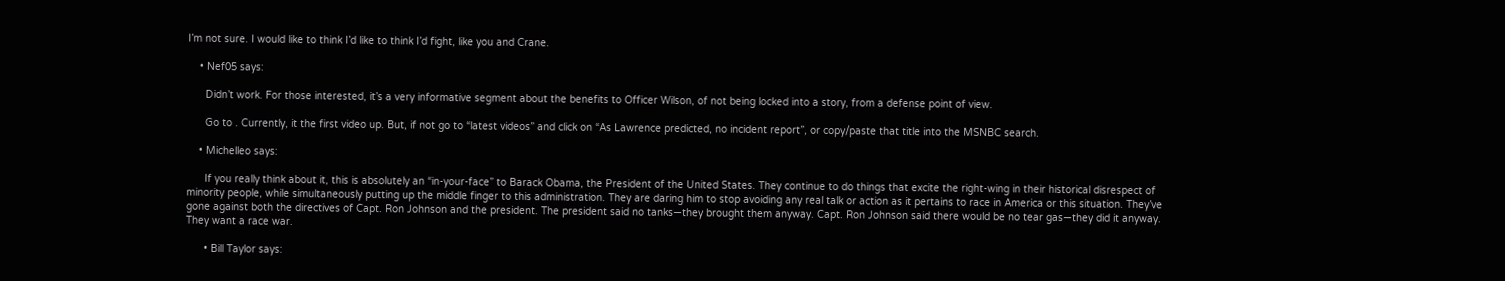I’m not sure. I would like to think I’d like to think I’d fight, like you and Crane.

    • Nef05 says:

      Didn’t work. For those interested, it’s a very informative segment about the benefits to Officer Wilson, of not being locked into a story, from a defense point of view.

      Go to . Currently, it the first video up. But, if not go to “latest videos” and click on “As Lawrence predicted, no incident report”, or copy/paste that title into the MSNBC search.

    • Michelleo says:

      If you really think about it, this is absolutely an “in-your-face” to Barack Obama, the President of the United States. They continue to do things that excite the right-wing in their historical disrespect of minority people, while simultaneously putting up the middle finger to this administration. They are daring him to stop avoiding any real talk or action as it pertains to race in America or this situation. They’ve gone against both the directives of Capt. Ron Johnson and the president. The president said no tanks—they brought them anyway. Capt. Ron Johnson said there would be no tear gas—they did it anyway. They want a race war.

      • Bill Taylor says: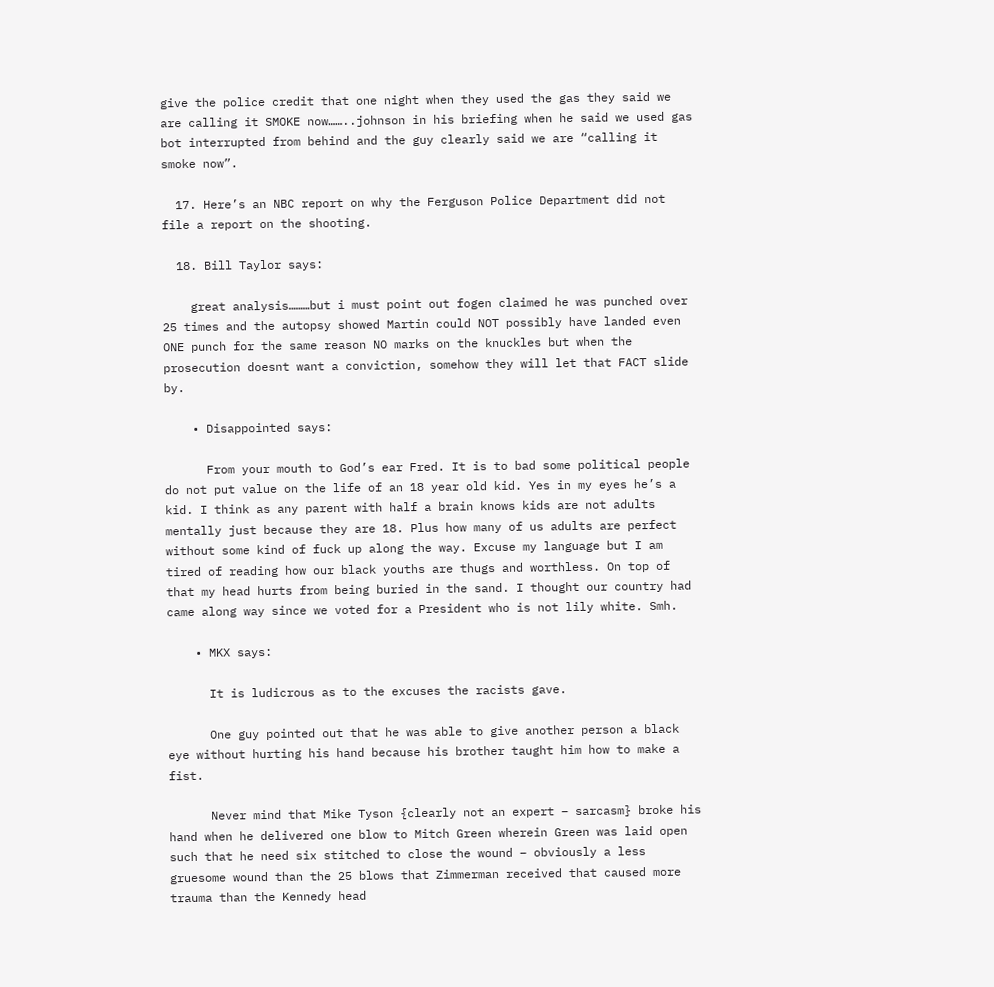give the police credit that one night when they used the gas they said we are calling it SMOKE now……..johnson in his briefing when he said we used gas bot interrupted from behind and the guy clearly said we are “calling it smoke now”.

  17. Here’s an NBC report on why the Ferguson Police Department did not file a report on the shooting.

  18. Bill Taylor says:

    great analysis………but i must point out fogen claimed he was punched over 25 times and the autopsy showed Martin could NOT possibly have landed even ONE punch for the same reason NO marks on the knuckles but when the prosecution doesnt want a conviction, somehow they will let that FACT slide by.

    • Disappointed says:

      From your mouth to God’s ear Fred. It is to bad some political people do not put value on the life of an 18 year old kid. Yes in my eyes he’s a kid. I think as any parent with half a brain knows kids are not adults mentally just because they are 18. Plus how many of us adults are perfect without some kind of fuck up along the way. Excuse my language but I am tired of reading how our black youths are thugs and worthless. On top of that my head hurts from being buried in the sand. I thought our country had came along way since we voted for a President who is not lily white. Smh.

    • MKX says:

      It is ludicrous as to the excuses the racists gave.

      One guy pointed out that he was able to give another person a black eye without hurting his hand because his brother taught him how to make a fist.

      Never mind that Mike Tyson {clearly not an expert – sarcasm} broke his hand when he delivered one blow to Mitch Green wherein Green was laid open such that he need six stitched to close the wound – obviously a less gruesome wound than the 25 blows that Zimmerman received that caused more trauma than the Kennedy head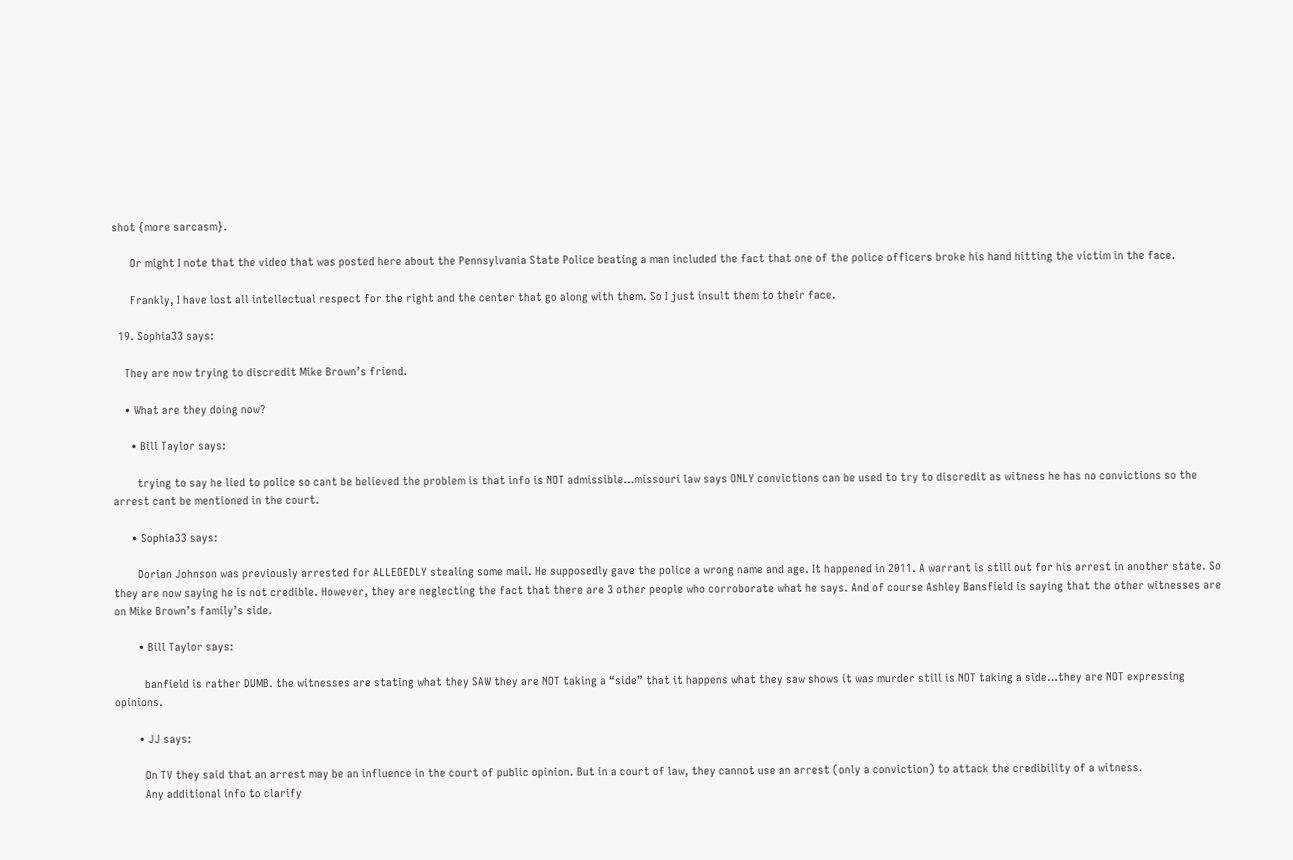shot {more sarcasm}.

      Or might I note that the video that was posted here about the Pennsylvania State Police beating a man included the fact that one of the police officers broke his hand hitting the victim in the face.

      Frankly, I have lost all intellectual respect for the right and the center that go along with them. So I just insult them to their face.

  19. Sophia33 says:

    They are now trying to discredit Mike Brown’s friend.

    • What are they doing now?

      • Bill Taylor says:

        trying to say he lied to police so cant be believed the problem is that info is NOT admissible…missouri law says ONLY convictions can be used to try to discredit as witness he has no convictions so the arrest cant be mentioned in the court.

      • Sophia33 says:

        Dorian Johnson was previously arrested for ALLEGEDLY stealing some mail. He supposedly gave the police a wrong name and age. It happened in 2011. A warrant is still out for his arrest in another state. So they are now saying he is not credible. However, they are neglecting the fact that there are 3 other people who corroborate what he says. And of course Ashley Bansfield is saying that the other witnesses are on Mike Brown’s family’s side.

        • Bill Taylor says:

          banfield is rather DUMB. the witnesses are stating what they SAW they are NOT taking a “side” that it happens what they saw shows it was murder still is NOT taking a side…they are NOT expressing opinions.

        • JJ says:

          On TV they said that an arrest may be an influence in the court of public opinion. But in a court of law, they cannot use an arrest (only a conviction) to attack the credibility of a witness.
          Any additional info to clarify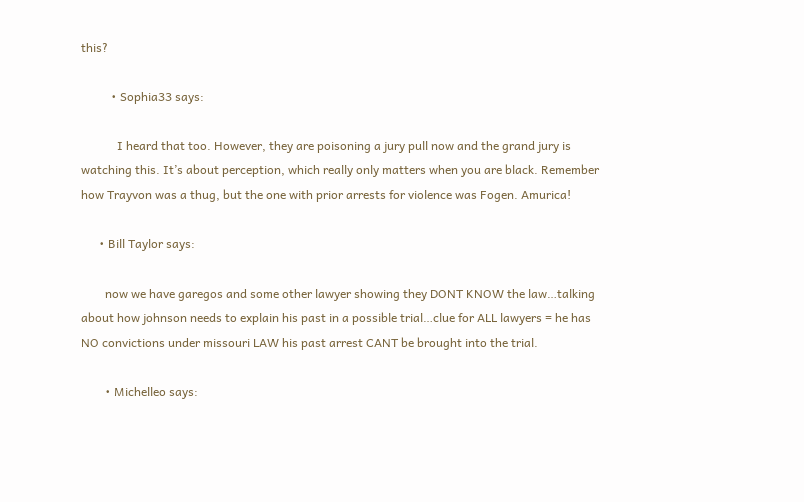this?

          • Sophia33 says:

            I heard that too. However, they are poisoning a jury pull now and the grand jury is watching this. It’s about perception, which really only matters when you are black. Remember how Trayvon was a thug, but the one with prior arrests for violence was Fogen. Amurica!

      • Bill Taylor says:

        now we have garegos and some other lawyer showing they DONT KNOW the law…talking about how johnson needs to explain his past in a possible trial…clue for ALL lawyers = he has NO convictions under missouri LAW his past arrest CANT be brought into the trial.

        • Michelleo says: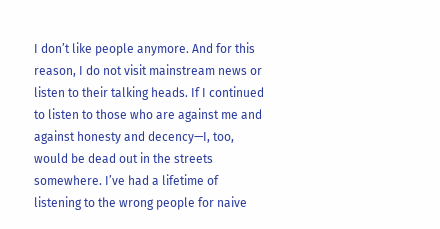I don’t like people anymore. And for this reason, I do not visit mainstream news or listen to their talking heads. If I continued to listen to those who are against me and against honesty and decency—I, too, would be dead out in the streets somewhere. I’ve had a lifetime of listening to the wrong people for naive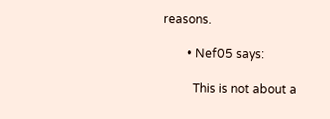reasons.

        • Nef05 says:

          This is not about a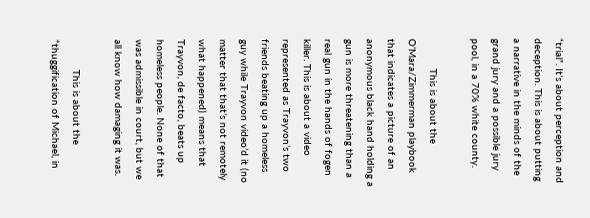“trial”. It’s about perception and deception. This is about putting a narrative in the minds of the grand jury and a possible jury pool, in a 70% white county.

          This is about the O’Mara/Zimmerman playbook that indicates a picture of an anonymous black hand holding a gun is more threatening than a real gun in the hands of fogen killer. This is about a video represented as Trayvon’s two friends beating up a homeless guy while Trayvon video’d it (no matter that that’s not remotely what happened) means that Trayvon, de facto, beats up homeless people. None of that was admissible in court, but we all know how damaging it was.

          This is about the “thuggification of Michael, in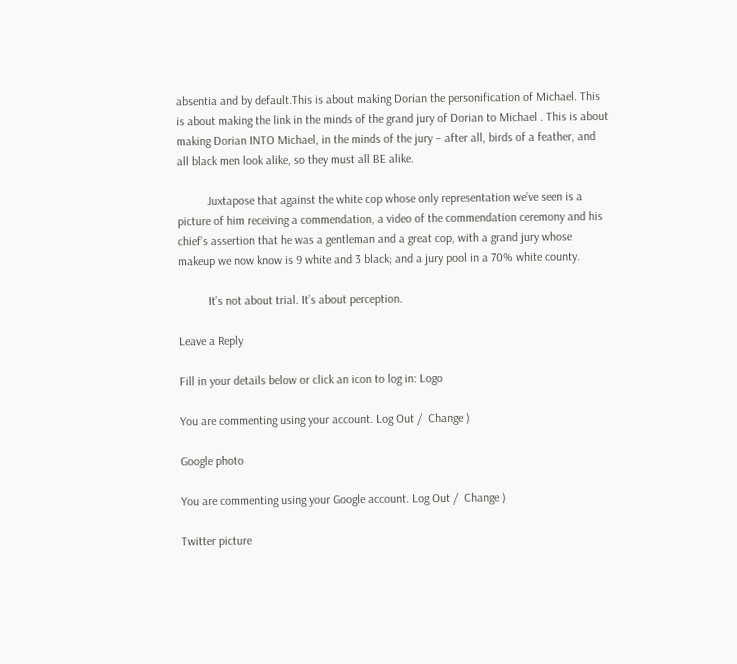absentia and by default.This is about making Dorian the personification of Michael. This is about making the link in the minds of the grand jury of Dorian to Michael . This is about making Dorian INTO Michael, in the minds of the jury – after all, birds of a feather, and all black men look alike, so they must all BE alike.

          Juxtapose that against the white cop whose only representation we’ve seen is a picture of him receiving a commendation, a video of the commendation ceremony and his chief’s assertion that he was a gentleman and a great cop, with a grand jury whose makeup we now know is 9 white and 3 black; and a jury pool in a 70% white county.

          It’s not about trial. It’s about perception.

Leave a Reply

Fill in your details below or click an icon to log in: Logo

You are commenting using your account. Log Out /  Change )

Google photo

You are commenting using your Google account. Log Out /  Change )

Twitter picture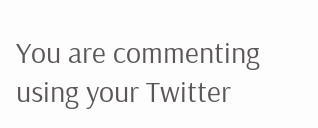You are commenting using your Twitter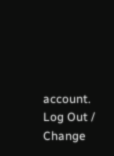account. Log Out /  Change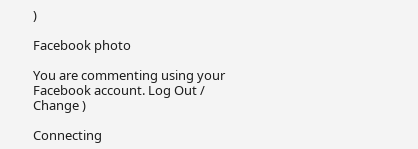)

Facebook photo

You are commenting using your Facebook account. Log Out /  Change )

Connecting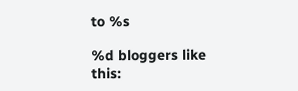to %s

%d bloggers like this: